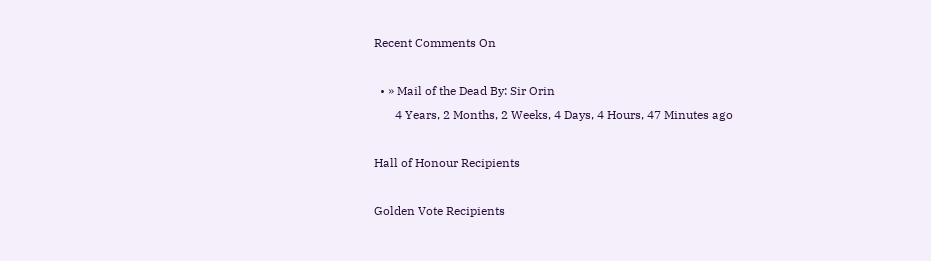Recent Comments On

  • » Mail of the Dead By: Sir Orin
       4 Years, 2 Months, 2 Weeks, 4 Days, 4 Hours, 47 Minutes ago

Hall of Honour Recipients

Golden Vote Recipients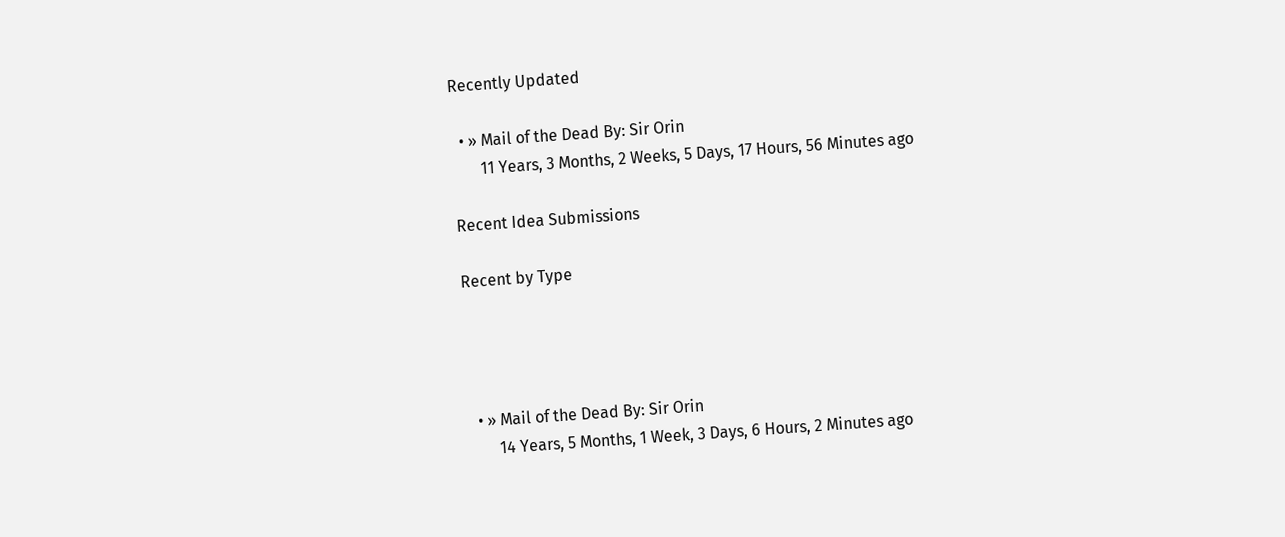Recently Updated

  • » Mail of the Dead By: Sir Orin
       11 Years, 3 Months, 2 Weeks, 5 Days, 17 Hours, 56 Minutes ago

Recent Idea Submissions

Recent by Type




  • » Mail of the Dead By: Sir Orin
       14 Years, 5 Months, 1 Week, 3 Days, 6 Hours, 2 Minutes ago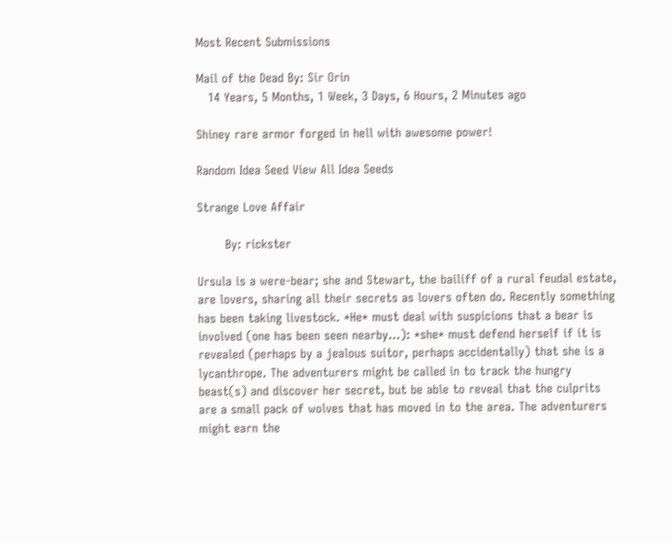Most Recent Submissions

Mail of the Dead By: Sir Orin
   14 Years, 5 Months, 1 Week, 3 Days, 6 Hours, 2 Minutes ago

Shiney rare armor forged in hell with awesome power!

Random Idea Seed View All Idea Seeds

Strange Love Affair

       By: rickster

Ursula is a were-bear; she and Stewart, the bailiff of a rural feudal estate, are lovers, sharing all their secrets as lovers often do. Recently something has been taking livestock. *He* must deal with suspicions that a bear is involved (one has been seen nearby...): *she* must defend herself if it is revealed (perhaps by a jealous suitor, perhaps accidentally) that she is a lycanthrope. The adventurers might be called in to track the hungry beast(s) and discover her secret, but be able to reveal that the culprits are a small pack of wolves that has moved in to the area. The adventurers might earn the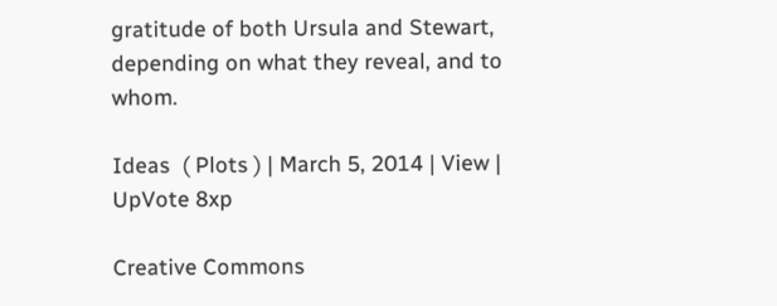gratitude of both Ursula and Stewart, depending on what they reveal, and to whom.

Ideas  ( Plots ) | March 5, 2014 | View | UpVote 8xp

Creative Commons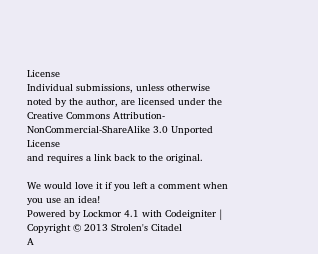License
Individual submissions, unless otherwise noted by the author, are licensed under the
Creative Commons Attribution-NonCommercial-ShareAlike 3.0 Unported License
and requires a link back to the original.

We would love it if you left a comment when you use an idea!
Powered by Lockmor 4.1 with Codeigniter | Copyright © 2013 Strolen's Citadel
A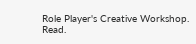Role Player's Creative Workshop.
Read.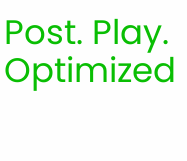Post. Play.
Optimized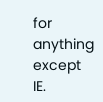for anything except IE.